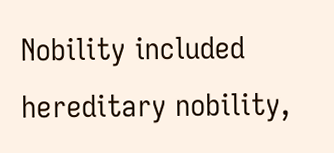Nobility included hereditary nobility,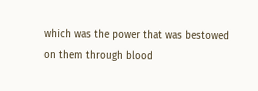which was the power that was bestowed on them through blood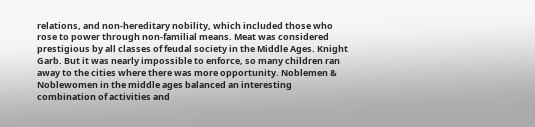relations, and non-hereditary nobility, which included those who rose to power through non-familial means. Meat was considered prestigious by all classes of feudal society in the Middle Ages. Knight Garb. But it was nearly impossible to enforce, so many children ran away to the cities where there was more opportunity. Noblemen & Noblewomen in the middle ages balanced an interesting combination of activities and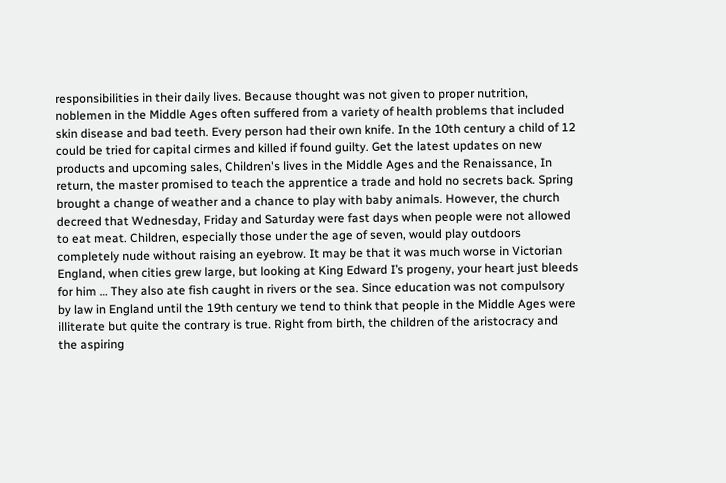responsibilities in their daily lives. Because thought was not given to proper nutrition, noblemen in the Middle Ages often suffered from a variety of health problems that included skin disease and bad teeth. Every person had their own knife. In the 10th century a child of 12 could be tried for capital cirmes and killed if found guilty. Get the latest updates on new products and upcoming sales, Children's lives in the Middle Ages and the Renaissance, In return, the master promised to teach the apprentice a trade and hold no secrets back. Spring brought a change of weather and a chance to play with baby animals. However, the church decreed that Wednesday, Friday and Saturday were fast days when people were not allowed to eat meat. Children, especially those under the age of seven, would play outdoors completely nude without raising an eyebrow. It may be that it was much worse in Victorian England, when cities grew large, but looking at King Edward I’s progeny, your heart just bleeds for him … They also ate fish caught in rivers or the sea. Since education was not compulsory by law in England until the 19th century we tend to think that people in the Middle Ages were illiterate but quite the contrary is true. Right from birth, the children of the aristocracy and the aspiring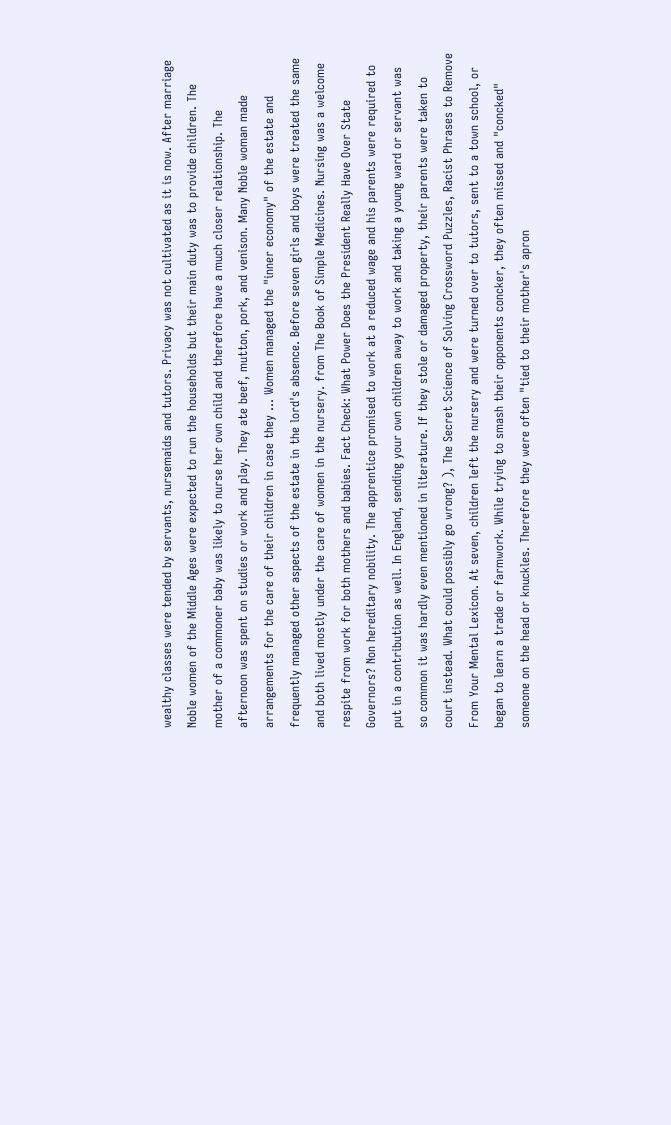wealthy classes were tended by servants, nursemaids and tutors. Privacy was not cultivated as it is now. After marriage Noble women of the Middle Ages were expected to run the households but their main duty was to provide children. The mother of a commoner baby was likely to nurse her own child and therefore have a much closer relationship. The afternoon was spent on studies or work and play. They ate beef, mutton, pork, and venison. Many Noble woman made arrangements for the care of their children in case they … Women managed the "inner economy" of the estate and frequently managed other aspects of the estate in the lord's absence. Before seven girls and boys were treated the same and both lived mostly under the care of women in the nursery. from The Book of Simple Medicines. Nursing was a welcome respite from work for both mothers and babies. Fact Check: What Power Does the President Really Have Over State Governors? Non hereditary nobility. The apprentice promised to work at a reduced wage and his parents were required to put in a contribution as well. In England, sending your own children away to work and taking a young ward or servant was so common it was hardly even mentioned in literature. If they stole or damaged property, their parents were taken to court instead. What could possibly go wrong? ), The Secret Science of Solving Crossword Puzzles, Racist Phrases to Remove From Your Mental Lexicon. At seven, children left the nursery and were turned over to tutors, sent to a town school, or began to learn a trade or farmwork. While trying to smash their opponents concker, they often missed and "concked" someone on the head or knuckles. Therefore they were often "tied to their mother's apron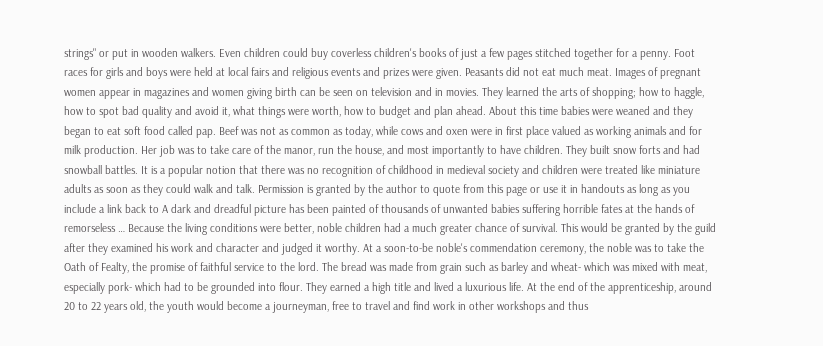strings" or put in wooden walkers. Even children could buy coverless children's books of just a few pages stitched together for a penny. Foot races for girls and boys were held at local fairs and religious events and prizes were given. Peasants did not eat much meat. Images of pregnant women appear in magazines and women giving birth can be seen on television and in movies. They learned the arts of shopping; how to haggle, how to spot bad quality and avoid it, what things were worth, how to budget and plan ahead. About this time babies were weaned and they began to eat soft food called pap. Beef was not as common as today, while cows and oxen were in first place valued as working animals and for milk production. Her job was to take care of the manor, run the house, and most importantly to have children. They built snow forts and had snowball battles. It is a popular notion that there was no recognition of childhood in medieval society and children were treated like miniature adults as soon as they could walk and talk. Permission is granted by the author to quote from this page or use it in handouts as long as you include a link back to A dark and dreadful picture has been painted of thousands of unwanted babies suffering horrible fates at the hands of remorseless … Because the living conditions were better, noble children had a much greater chance of survival. This would be granted by the guild after they examined his work and character and judged it worthy. At a soon-to-be noble's commendation ceremony, the noble was to take the Oath of Fealty, the promise of faithful service to the lord. The bread was made from grain such as barley and wheat- which was mixed with meat, especially pork- which had to be grounded into flour. They earned a high title and lived a luxurious life. At the end of the apprenticeship, around 20 to 22 years old, the youth would become a journeyman, free to travel and find work in other workshops and thus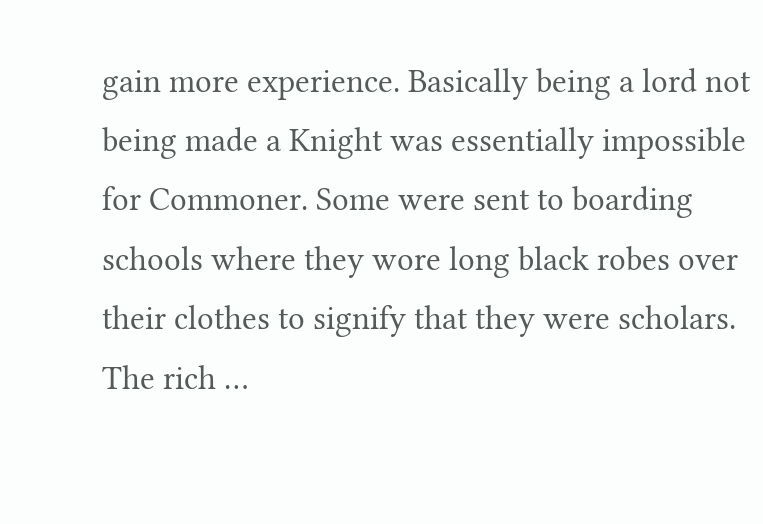gain more experience. Basically being a lord not being made a Knight was essentially impossible for Commoner. Some were sent to boarding schools where they wore long black robes over their clothes to signify that they were scholars. The rich …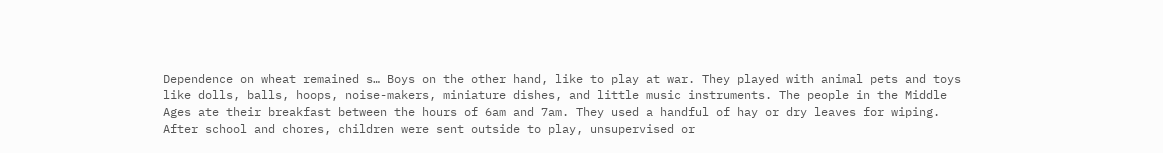Dependence on wheat remained s… Boys on the other hand, like to play at war. They played with animal pets and toys like dolls, balls, hoops, noise-makers, miniature dishes, and little music instruments. The people in the Middle Ages ate their breakfast between the hours of 6am and 7am. They used a handful of hay or dry leaves for wiping. After school and chores, children were sent outside to play, unsupervised or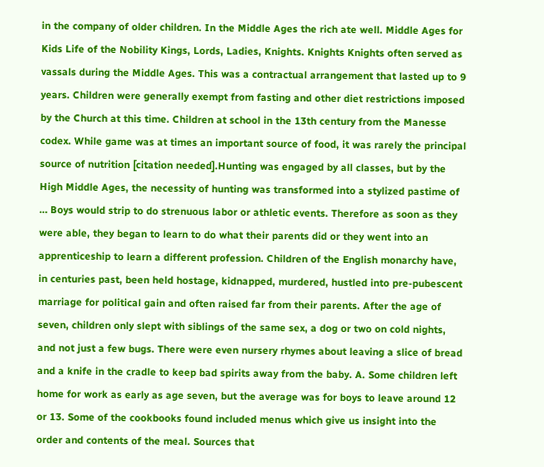in the company of older children. In the Middle Ages the rich ate well. Middle Ages for Kids Life of the Nobility Kings, Lords, Ladies, Knights. Knights Knights often served as vassals during the Middle Ages. This was a contractual arrangement that lasted up to 9 years. Children were generally exempt from fasting and other diet restrictions imposed by the Church at this time. Children at school in the 13th century from the Manesse codex. While game was at times an important source of food, it was rarely the principal source of nutrition [citation needed].Hunting was engaged by all classes, but by the High Middle Ages, the necessity of hunting was transformed into a stylized pastime of … Boys would strip to do strenuous labor or athletic events. Therefore as soon as they were able, they began to learn to do what their parents did or they went into an apprenticeship to learn a different profession. Children of the English monarchy have, in centuries past, been held hostage, kidnapped, murdered, hustled into pre-pubescent marriage for political gain and often raised far from their parents. After the age of seven, children only slept with siblings of the same sex, a dog or two on cold nights, and not just a few bugs. There were even nursery rhymes about leaving a slice of bread and a knife in the cradle to keep bad spirits away from the baby. A. Some children left home for work as early as age seven, but the average was for boys to leave around 12 or 13. Some of the cookbooks found included menus which give us insight into the order and contents of the meal. Sources that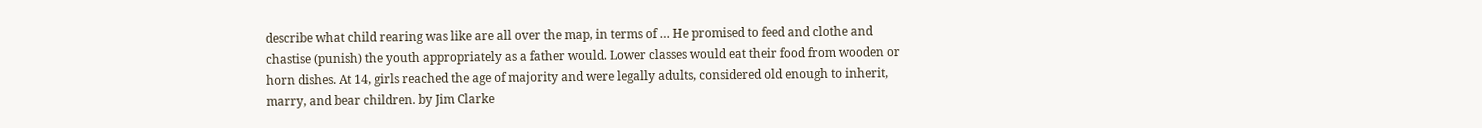describe what child rearing was like are all over the map, in terms of … He promised to feed and clothe and chastise (punish) the youth appropriately as a father would. Lower classes would eat their food from wooden or horn dishes. At 14, girls reached the age of majority and were legally adults, considered old enough to inherit, marry, and bear children. by Jim Clarke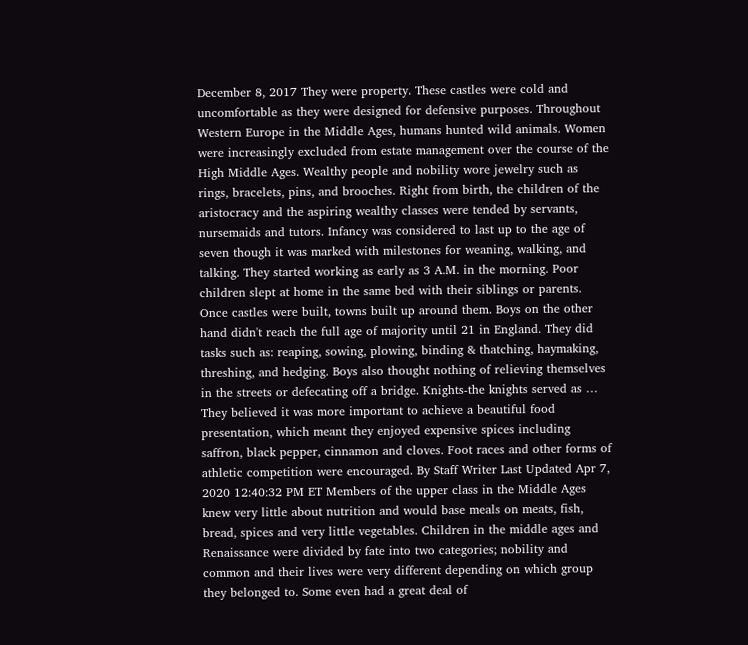December 8, 2017 They were property. These castles were cold and uncomfortable as they were designed for defensive purposes. Throughout Western Europe in the Middle Ages, humans hunted wild animals. Women were increasingly excluded from estate management over the course of the High Middle Ages. Wealthy people and nobility wore jewelry such as rings, bracelets, pins, and brooches. Right from birth, the children of the aristocracy and the aspiring wealthy classes were tended by servants, nursemaids and tutors. Infancy was considered to last up to the age of seven though it was marked with milestones for weaning, walking, and talking. They started working as early as 3 A.M. in the morning. Poor children slept at home in the same bed with their siblings or parents. Once castles were built, towns built up around them. Boys on the other hand didn't reach the full age of majority until 21 in England. They did tasks such as: reaping, sowing, plowing, binding & thatching, haymaking, threshing, and hedging. Boys also thought nothing of relieving themselves in the streets or defecating off a bridge. Knights-the knights served as … They believed it was more important to achieve a beautiful food presentation, which meant they enjoyed expensive spices including saffron, black pepper, cinnamon and cloves. Foot races and other forms of athletic competition were encouraged. By Staff Writer Last Updated Apr 7, 2020 12:40:32 PM ET Members of the upper class in the Middle Ages knew very little about nutrition and would base meals on meats, fish, bread, spices and very little vegetables. Children in the middle ages and Renaissance were divided by fate into two categories; nobility and common and their lives were very different depending on which group they belonged to. Some even had a great deal of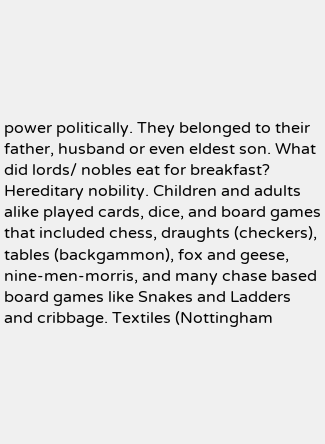power politically. They belonged to their father, husband or even eldest son. What did lords/ nobles eat for breakfast? Hereditary nobility. Children and adults alike played cards, dice, and board games that included chess, draughts (checkers), tables (backgammon), fox and geese, nine-men-morris, and many chase based board games like Snakes and Ladders and cribbage. Textiles (Nottingham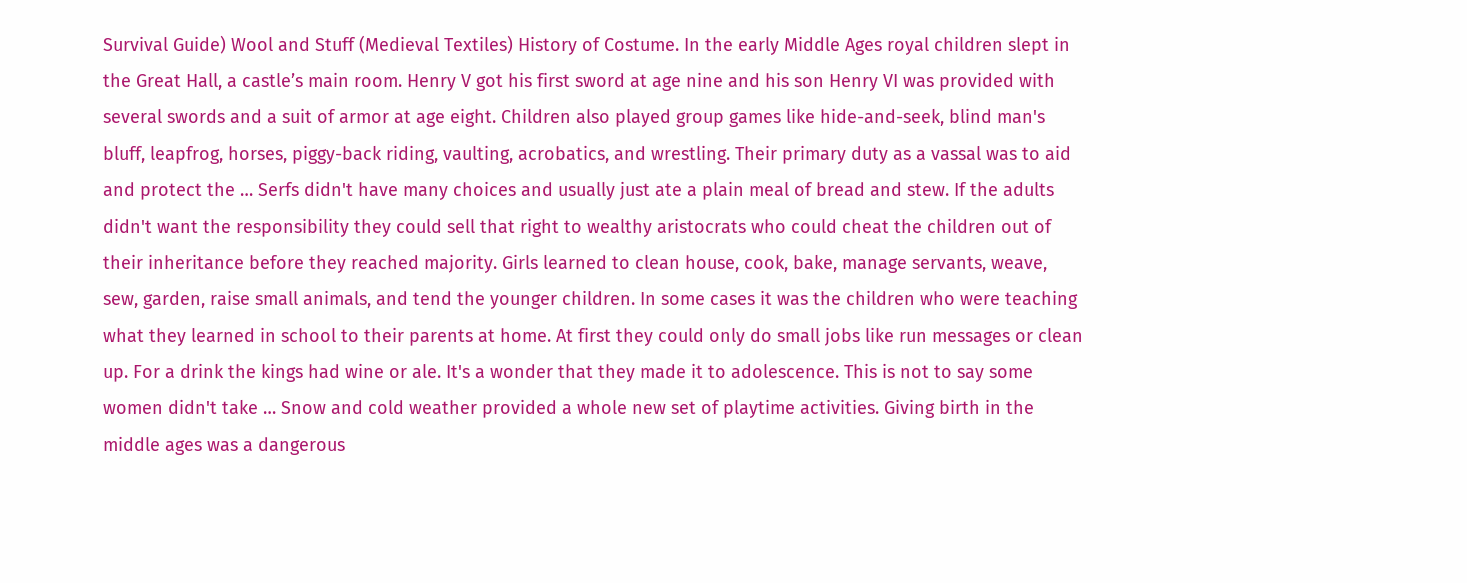Survival Guide) Wool and Stuff (Medieval Textiles) History of Costume. In the early Middle Ages royal children slept in the Great Hall, a castle’s main room. Henry V got his first sword at age nine and his son Henry VI was provided with several swords and a suit of armor at age eight. Children also played group games like hide-and-seek, blind man's bluff, leapfrog, horses, piggy-back riding, vaulting, acrobatics, and wrestling. Their primary duty as a vassal was to aid and protect the … Serfs didn't have many choices and usually just ate a plain meal of bread and stew. If the adults didn't want the responsibility they could sell that right to wealthy aristocrats who could cheat the children out of their inheritance before they reached majority. Girls learned to clean house, cook, bake, manage servants, weave, sew, garden, raise small animals, and tend the younger children. In some cases it was the children who were teaching what they learned in school to their parents at home. At first they could only do small jobs like run messages or clean up. For a drink the kings had wine or ale. It's a wonder that they made it to adolescence. This is not to say some women didn't take … Snow and cold weather provided a whole new set of playtime activities. Giving birth in the middle ages was a dangerous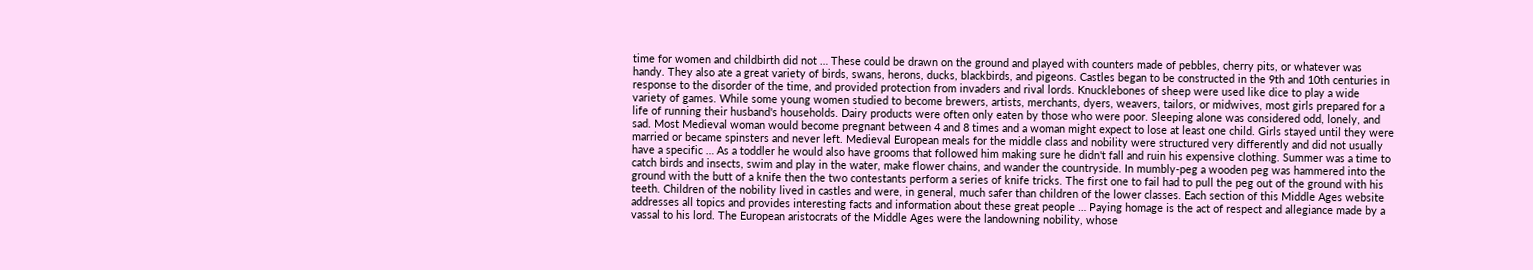time for women and childbirth did not … These could be drawn on the ground and played with counters made of pebbles, cherry pits, or whatever was handy. They also ate a great variety of birds, swans, herons, ducks, blackbirds, and pigeons. Castles began to be constructed in the 9th and 10th centuries in response to the disorder of the time, and provided protection from invaders and rival lords. Knucklebones of sheep were used like dice to play a wide variety of games. While some young women studied to become brewers, artists, merchants, dyers, weavers, tailors, or midwives, most girls prepared for a life of running their husband's households. Dairy products were often only eaten by those who were poor. Sleeping alone was considered odd, lonely, and sad. Most Medieval woman would become pregnant between 4 and 8 times and a woman might expect to lose at least one child. Girls stayed until they were married or became spinsters and never left. Medieval European meals for the middle class and nobility were structured very differently and did not usually have a specific … As a toddler he would also have grooms that followed him making sure he didn't fall and ruin his expensive clothing. Summer was a time to catch birds and insects, swim and play in the water, make flower chains, and wander the countryside. In mumbly-peg a wooden peg was hammered into the ground with the butt of a knife then the two contestants perform a series of knife tricks. The first one to fail had to pull the peg out of the ground with his teeth. Children of the nobility lived in castles and were, in general, much safer than children of the lower classes. Each section of this Middle Ages website addresses all topics and provides interesting facts and information about these great people … Paying homage is the act of respect and allegiance made by a vassal to his lord. The European aristocrats of the Middle Ages were the landowning nobility, whose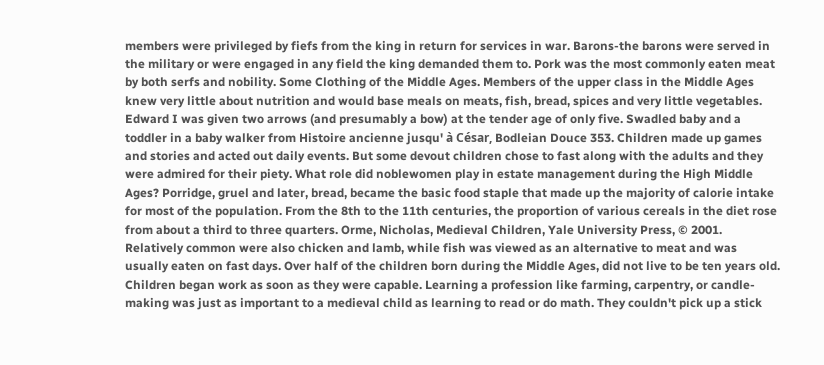members were privileged by fiefs from the king in return for services in war. Barons-the barons were served in the military or were engaged in any field the king demanded them to. Pork was the most commonly eaten meat by both serfs and nobility. Some Clothing of the Middle Ages. Members of the upper class in the Middle Ages knew very little about nutrition and would base meals on meats, fish, bread, spices and very little vegetables. Edward I was given two arrows (and presumably a bow) at the tender age of only five. Swadled baby and a toddler in a baby walker from Histoire ancienne jusqu' à César, Bodleian Douce 353. Children made up games and stories and acted out daily events. But some devout children chose to fast along with the adults and they were admired for their piety. What role did noblewomen play in estate management during the High Middle Ages? Porridge, gruel and later, bread, became the basic food staple that made up the majority of calorie intake for most of the population. From the 8th to the 11th centuries, the proportion of various cereals in the diet rose from about a third to three quarters. Orme, Nicholas, Medieval Children, Yale University Press, © 2001. Relatively common were also chicken and lamb, while fish was viewed as an alternative to meat and was usually eaten on fast days. Over half of the children born during the Middle Ages, did not live to be ten years old. Children began work as soon as they were capable. Learning a profession like farming, carpentry, or candle-making was just as important to a medieval child as learning to read or do math. They couldn't pick up a stick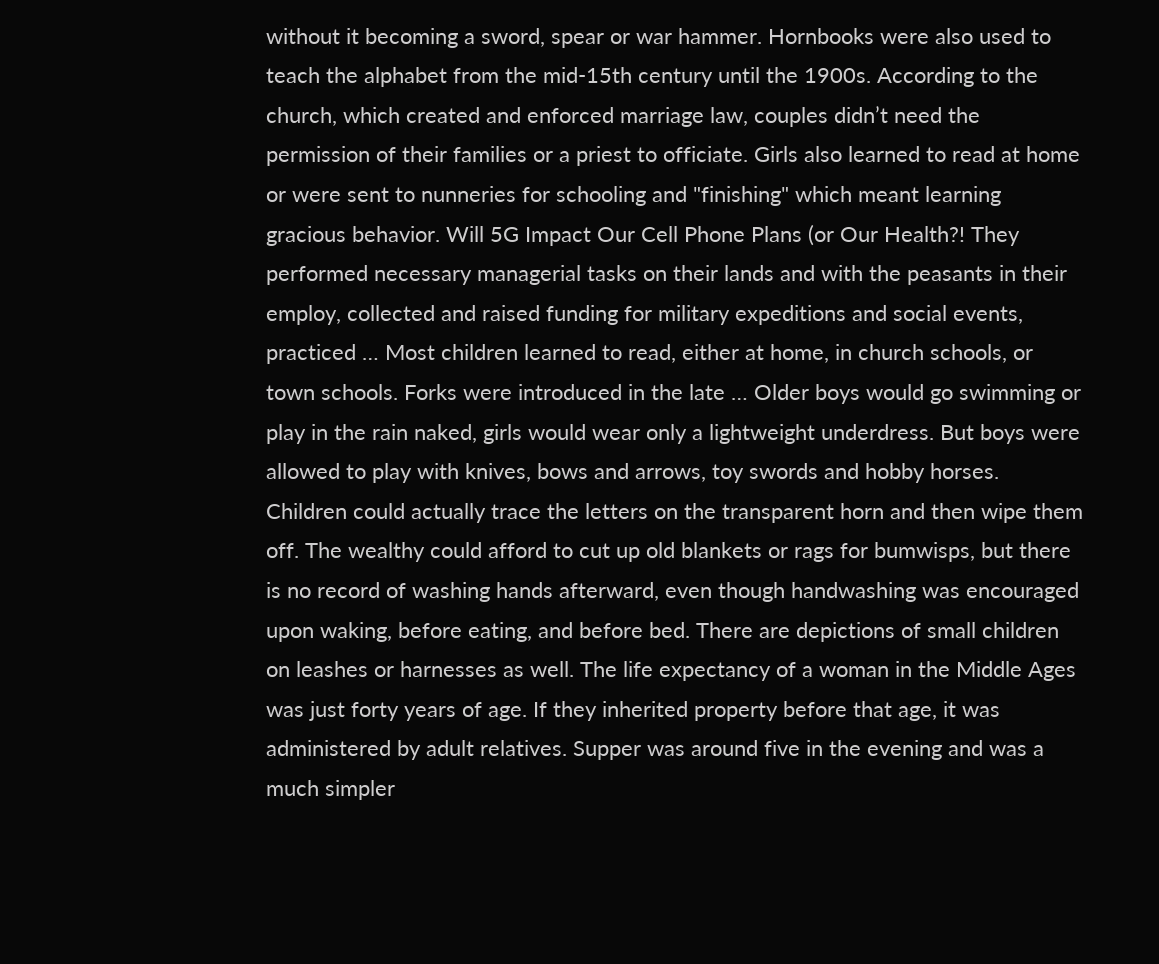without it becoming a sword, spear or war hammer. Hornbooks were also used to teach the alphabet from the mid-15th century until the 1900s. According to the church, which created and enforced marriage law, couples didn’t need the permission of their families or a priest to officiate. Girls also learned to read at home or were sent to nunneries for schooling and "finishing" which meant learning gracious behavior. Will 5G Impact Our Cell Phone Plans (or Our Health?! They performed necessary managerial tasks on their lands and with the peasants in their employ, collected and raised funding for military expeditions and social events, practiced … Most children learned to read, either at home, in church schools, or town schools. Forks were introduced in the late … Older boys would go swimming or play in the rain naked, girls would wear only a lightweight underdress. But boys were allowed to play with knives, bows and arrows, toy swords and hobby horses. Children could actually trace the letters on the transparent horn and then wipe them off. The wealthy could afford to cut up old blankets or rags for bumwisps, but there is no record of washing hands afterward, even though handwashing was encouraged upon waking, before eating, and before bed. There are depictions of small children on leashes or harnesses as well. The life expectancy of a woman in the Middle Ages was just forty years of age. If they inherited property before that age, it was administered by adult relatives. Supper was around five in the evening and was a much simpler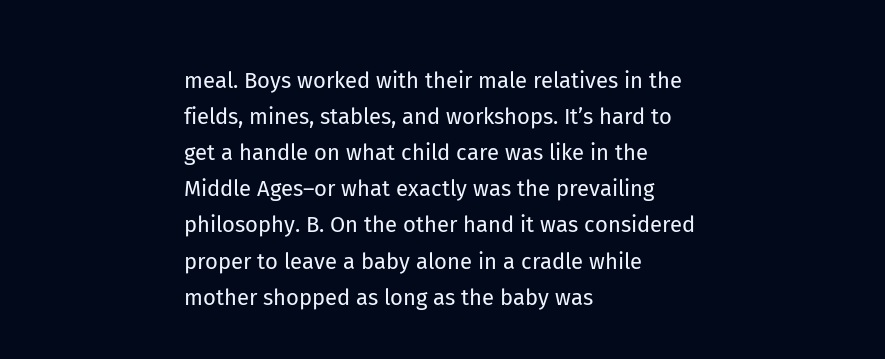meal. Boys worked with their male relatives in the fields, mines, stables, and workshops. It’s hard to get a handle on what child care was like in the Middle Ages–or what exactly was the prevailing philosophy. B. On the other hand it was considered proper to leave a baby alone in a cradle while mother shopped as long as the baby was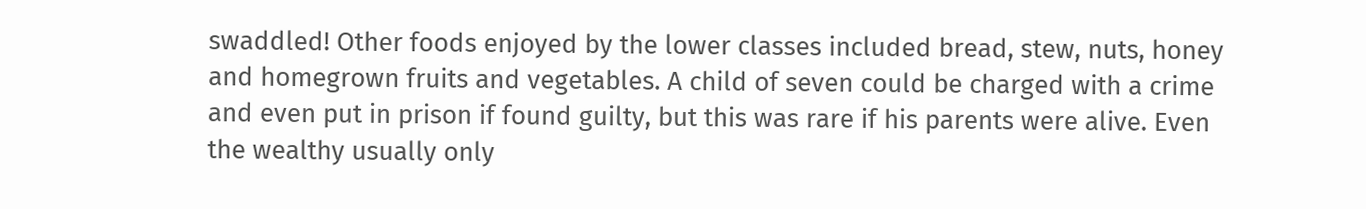swaddled! Other foods enjoyed by the lower classes included bread, stew, nuts, honey and homegrown fruits and vegetables. A child of seven could be charged with a crime and even put in prison if found guilty, but this was rare if his parents were alive. Even the wealthy usually only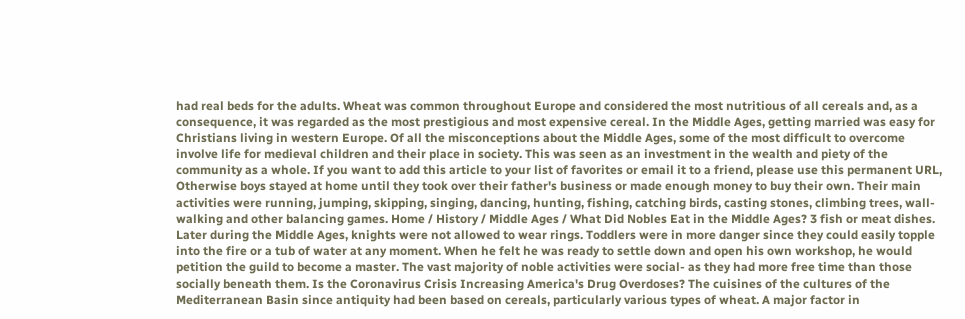had real beds for the adults. Wheat was common throughout Europe and considered the most nutritious of all cereals and, as a consequence, it was regarded as the most prestigious and most expensive cereal. In the Middle Ages, getting married was easy for Christians living in western Europe. Of all the misconceptions about the Middle Ages, some of the most difficult to overcome involve life for medieval children and their place in society. This was seen as an investment in the wealth and piety of the community as a whole. If you want to add this article to your list of favorites or email it to a friend, please use this permanent URL, Otherwise boys stayed at home until they took over their father's business or made enough money to buy their own. Their main activities were running, jumping, skipping, singing, dancing, hunting, fishing, catching birds, casting stones, climbing trees, wall-walking and other balancing games. Home / History / Middle Ages / What Did Nobles Eat in the Middle Ages? 3 fish or meat dishes. Later during the Middle Ages, knights were not allowed to wear rings. Toddlers were in more danger since they could easily topple into the fire or a tub of water at any moment. When he felt he was ready to settle down and open his own workshop, he would petition the guild to become a master. The vast majority of noble activities were social- as they had more free time than those socially beneath them. Is the Coronavirus Crisis Increasing America's Drug Overdoses? The cuisines of the cultures of the Mediterranean Basin since antiquity had been based on cereals, particularly various types of wheat. A major factor in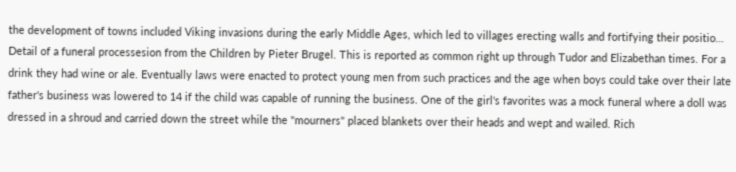the development of towns included Viking invasions during the early Middle Ages, which led to villages erecting walls and fortifying their positio… Detail of a funeral processesion from the Children by Pieter Brugel. This is reported as common right up through Tudor and Elizabethan times. For a drink they had wine or ale. Eventually laws were enacted to protect young men from such practices and the age when boys could take over their late father's business was lowered to 14 if the child was capable of running the business. One of the girl's favorites was a mock funeral where a doll was dressed in a shroud and carried down the street while the "mourners" placed blankets over their heads and wept and wailed. Rich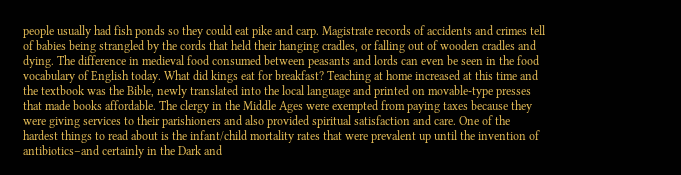people usually had fish ponds so they could eat pike and carp. Magistrate records of accidents and crimes tell of babies being strangled by the cords that held their hanging cradles, or falling out of wooden cradles and dying. The difference in medieval food consumed between peasants and lords can even be seen in the food vocabulary of English today. What did kings eat for breakfast? Teaching at home increased at this time and the textbook was the Bible, newly translated into the local language and printed on movable-type presses that made books affordable. The clergy in the Middle Ages were exempted from paying taxes because they were giving services to their parishioners and also provided spiritual satisfaction and care. One of the hardest things to read about is the infant/child mortality rates that were prevalent up until the invention of antibiotics–and certainly in the Dark and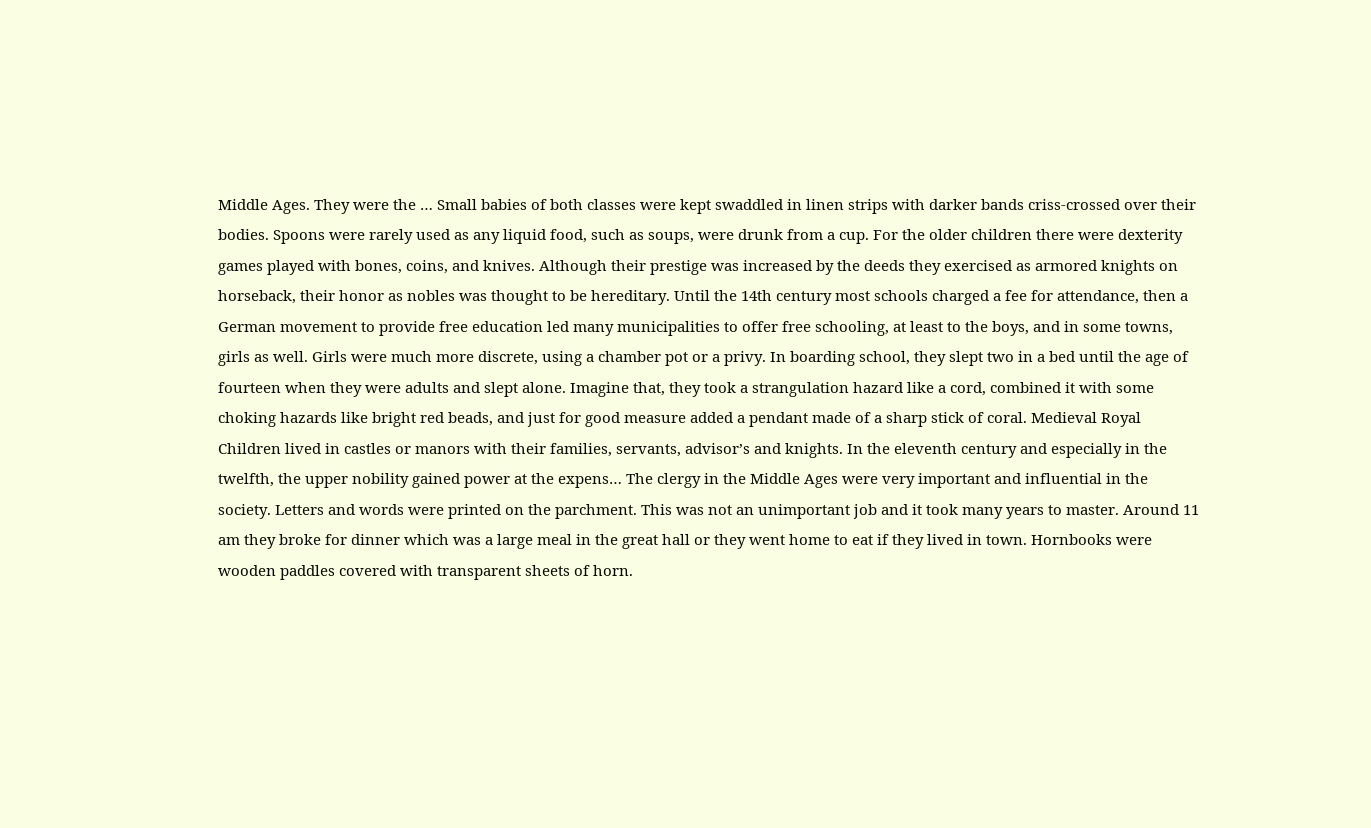Middle Ages. They were the … Small babies of both classes were kept swaddled in linen strips with darker bands criss-crossed over their bodies. Spoons were rarely used as any liquid food, such as soups, were drunk from a cup. For the older children there were dexterity games played with bones, coins, and knives. Although their prestige was increased by the deeds they exercised as armored knights on horseback, their honor as nobles was thought to be hereditary. Until the 14th century most schools charged a fee for attendance, then a German movement to provide free education led many municipalities to offer free schooling, at least to the boys, and in some towns, girls as well. Girls were much more discrete, using a chamber pot or a privy. In boarding school, they slept two in a bed until the age of fourteen when they were adults and slept alone. Imagine that, they took a strangulation hazard like a cord, combined it with some choking hazards like bright red beads, and just for good measure added a pendant made of a sharp stick of coral. Medieval Royal Children lived in castles or manors with their families, servants, advisor’s and knights. In the eleventh century and especially in the twelfth, the upper nobility gained power at the expens… The clergy in the Middle Ages were very important and influential in the society. Letters and words were printed on the parchment. This was not an unimportant job and it took many years to master. Around 11 am they broke for dinner which was a large meal in the great hall or they went home to eat if they lived in town. Hornbooks were wooden paddles covered with transparent sheets of horn.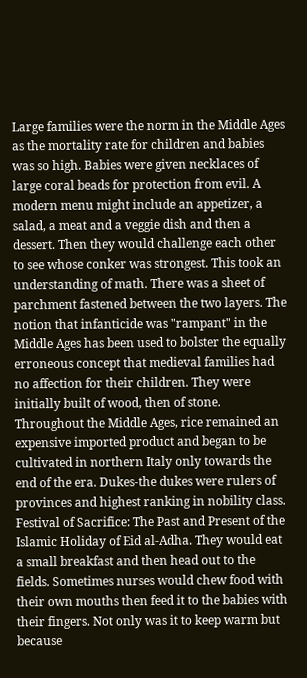Large families were the norm in the Middle Ages as the mortality rate for children and babies was so high. Babies were given necklaces of large coral beads for protection from evil. A modern menu might include an appetizer, a salad, a meat and a veggie dish and then a dessert. Then they would challenge each other to see whose conker was strongest. This took an understanding of math. There was a sheet of parchment fastened between the two layers. The notion that infanticide was "rampant" in the Middle Ages has been used to bolster the equally erroneous concept that medieval families had no affection for their children. They were initially built of wood, then of stone. Throughout the Middle Ages, rice remained an expensive imported product and began to be cultivated in northern Italy only towards the end of the era. Dukes-the dukes were rulers of provinces and highest ranking in nobility class. Festival of Sacrifice: The Past and Present of the Islamic Holiday of Eid al-Adha. They would eat a small breakfast and then head out to the fields. Sometimes nurses would chew food with their own mouths then feed it to the babies with their fingers. Not only was it to keep warm but because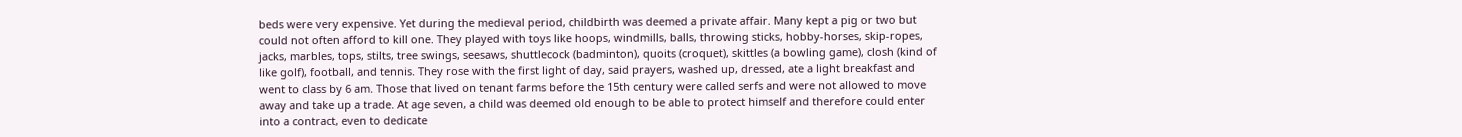beds were very expensive. Yet during the medieval period, childbirth was deemed a private affair. Many kept a pig or two but could not often afford to kill one. They played with toys like hoops, windmills, balls, throwing sticks, hobby-horses, skip-ropes, jacks, marbles, tops, stilts, tree swings, seesaws, shuttlecock (badminton), quoits (croquet), skittles (a bowling game), closh (kind of like golf), football, and tennis. They rose with the first light of day, said prayers, washed up, dressed, ate a light breakfast and went to class by 6 am. Those that lived on tenant farms before the 15th century were called serfs and were not allowed to move away and take up a trade. At age seven, a child was deemed old enough to be able to protect himself and therefore could enter into a contract, even to dedicate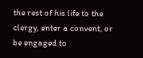the rest of his life to the clergy, enter a convent, or be engaged to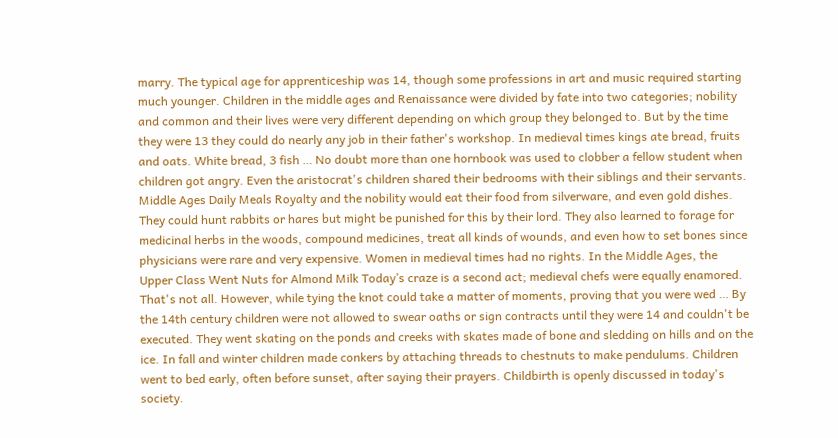marry. The typical age for apprenticeship was 14, though some professions in art and music required starting much younger. Children in the middle ages and Renaissance were divided by fate into two categories; nobility and common and their lives were very different depending on which group they belonged to. But by the time they were 13 they could do nearly any job in their father's workshop. In medieval times kings ate bread, fruits and oats. White bread, 3 fish … No doubt more than one hornbook was used to clobber a fellow student when children got angry. Even the aristocrat's children shared their bedrooms with their siblings and their servants. Middle Ages Daily Meals Royalty and the nobility would eat their food from silverware, and even gold dishes. They could hunt rabbits or hares but might be punished for this by their lord. They also learned to forage for medicinal herbs in the woods, compound medicines, treat all kinds of wounds, and even how to set bones since physicians were rare and very expensive. Women in medieval times had no rights. In the Middle Ages, the Upper Class Went Nuts for Almond Milk Today’s craze is a second act; medieval chefs were equally enamored. That's not all. However, while tying the knot could take a matter of moments, proving that you were wed … By the 14th century children were not allowed to swear oaths or sign contracts until they were 14 and couldn't be executed. They went skating on the ponds and creeks with skates made of bone and sledding on hills and on the ice. In fall and winter children made conkers by attaching threads to chestnuts to make pendulums. Children went to bed early, often before sunset, after saying their prayers. Childbirth is openly discussed in today's society.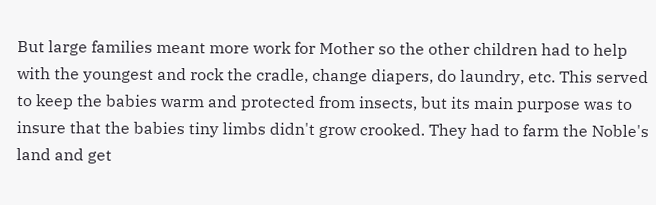But large families meant more work for Mother so the other children had to help with the youngest and rock the cradle, change diapers, do laundry, etc. This served to keep the babies warm and protected from insects, but its main purpose was to insure that the babies tiny limbs didn't grow crooked. They had to farm the Noble's land and get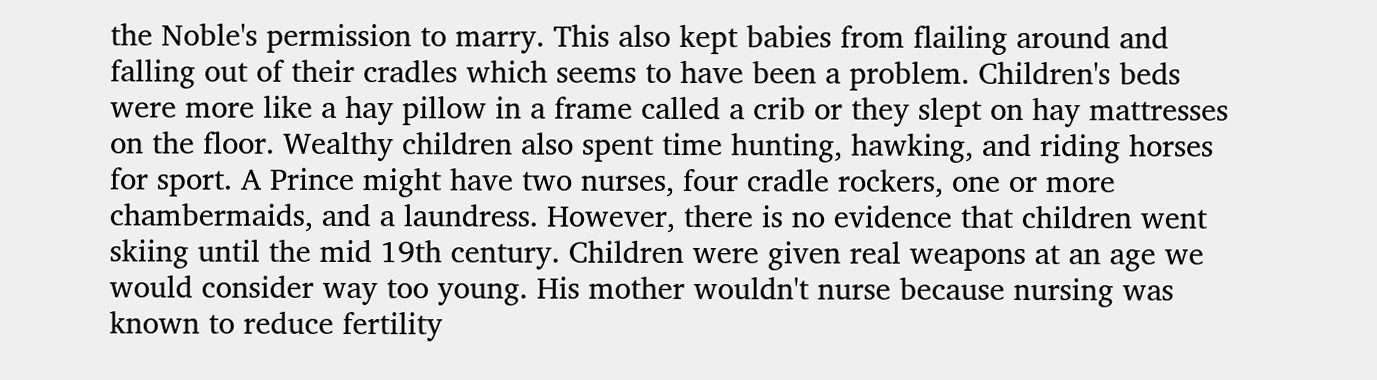the Noble's permission to marry. This also kept babies from flailing around and falling out of their cradles which seems to have been a problem. Children's beds were more like a hay pillow in a frame called a crib or they slept on hay mattresses on the floor. Wealthy children also spent time hunting, hawking, and riding horses for sport. A Prince might have two nurses, four cradle rockers, one or more chambermaids, and a laundress. However, there is no evidence that children went skiing until the mid 19th century. Children were given real weapons at an age we would consider way too young. His mother wouldn't nurse because nursing was known to reduce fertility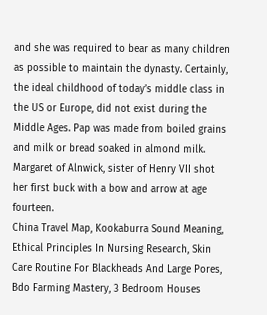and she was required to bear as many children as possible to maintain the dynasty. Certainly, the ideal childhood of today’s middle class in the US or Europe, did not exist during the Middle Ages. Pap was made from boiled grains and milk or bread soaked in almond milk. Margaret of Alnwick, sister of Henry VII shot her first buck with a bow and arrow at age fourteen.
China Travel Map, Kookaburra Sound Meaning, Ethical Principles In Nursing Research, Skin Care Routine For Blackheads And Large Pores, Bdo Farming Mastery, 3 Bedroom Houses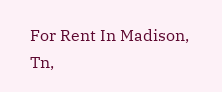For Rent In Madison, Tn,